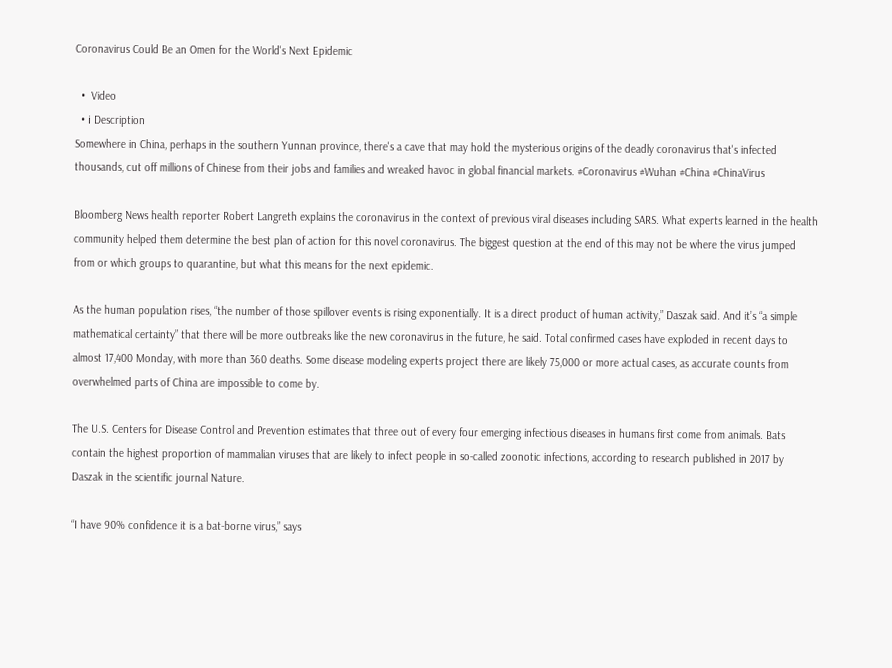Coronavirus Could Be an Omen for the World's Next Epidemic

  •  Video
  • ℹ Description
Somewhere in China, perhaps in the southern Yunnan province, there's a cave that may hold the mysterious origins of the deadly coronavirus that's infected thousands, cut off millions of Chinese from their jobs and families and wreaked havoc in global financial markets. #Coronavirus #Wuhan #China #ChinaVirus

Bloomberg News health reporter Robert Langreth explains the coronavirus in the context of previous viral diseases including SARS. What experts learned in the health community helped them determine the best plan of action for this novel coronavirus. The biggest question at the end of this may not be where the virus jumped from or which groups to quarantine, but what this means for the next epidemic.

As the human population rises, “the number of those spillover events is rising exponentially. It is a direct product of human activity,” Daszak said. And it’s “a simple mathematical certainty” that there will be more outbreaks like the new coronavirus in the future, he said. Total confirmed cases have exploded in recent days to almost 17,400 Monday, with more than 360 deaths. Some disease modeling experts project there are likely 75,000 or more actual cases, as accurate counts from overwhelmed parts of China are impossible to come by.

The U.S. Centers for Disease Control and Prevention estimates that three out of every four emerging infectious diseases in humans first come from animals. Bats contain the highest proportion of mammalian viruses that are likely to infect people in so-called zoonotic infections, according to research published in 2017 by Daszak in the scientific journal Nature.

“I have 90% confidence it is a bat-borne virus,” says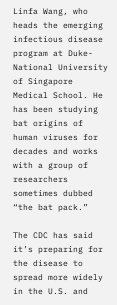Linfa Wang, who heads the emerging infectious disease program at Duke-National University of Singapore Medical School. He has been studying bat origins of human viruses for decades and works with a group of researchers sometimes dubbed “the bat pack.”

The CDC has said it’s preparing for the disease to spread more widely in the U.S. and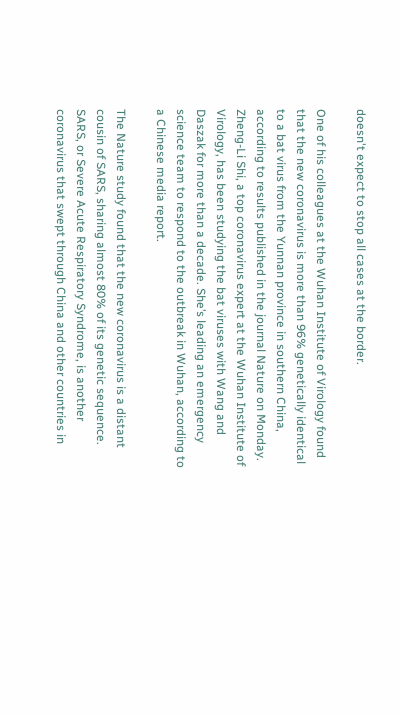doesn't expect to stop all cases at the border.

One of his colleagues at the Wuhan Institute of Virology found that the new coronavirus is more than 96% genetically identical to a bat virus from the Yunnan province in southern China, according to results published in the journal Nature on Monday. Zheng-Li Shi, a top coronavirus expert at the Wuhan Institute of Virology, has been studying the bat viruses with Wang and Daszak for more than a decade. She’s leading an emergency science team to respond to the outbreak in Wuhan, according to a Chinese media report.

The Nature study found that the new coronavirus is a distant cousin of SARS, sharing almost 80% of its genetic sequence. SARS, or Severe Acute Respiratory Syndrome, is another coronavirus that swept through China and other countries in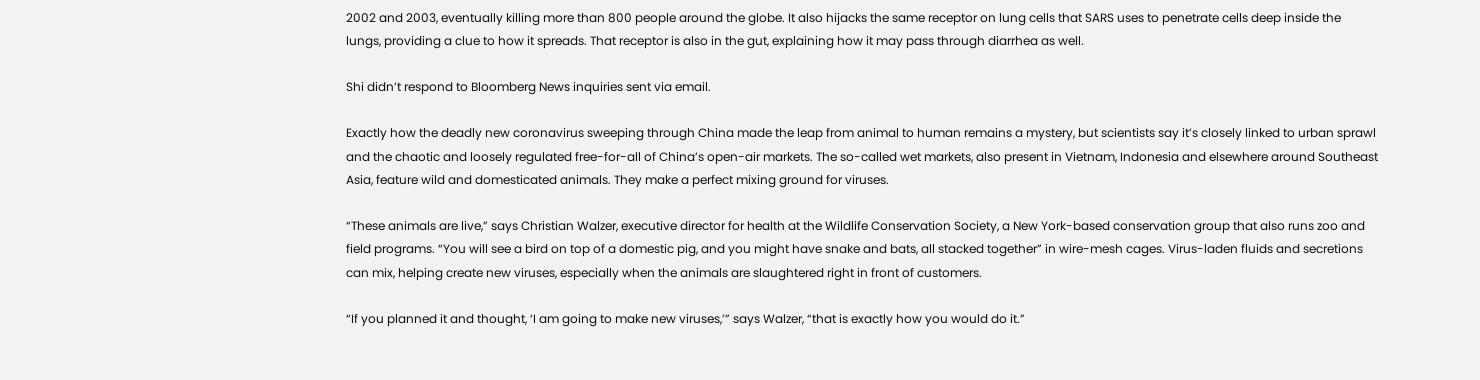2002 and 2003, eventually killing more than 800 people around the globe. It also hijacks the same receptor on lung cells that SARS uses to penetrate cells deep inside the lungs, providing a clue to how it spreads. That receptor is also in the gut, explaining how it may pass through diarrhea as well.

Shi didn’t respond to Bloomberg News inquiries sent via email.

Exactly how the deadly new coronavirus sweeping through China made the leap from animal to human remains a mystery, but scientists say it’s closely linked to urban sprawl and the chaotic and loosely regulated free-for-all of China’s open-air markets. The so-called wet markets, also present in Vietnam, Indonesia and elsewhere around Southeast Asia, feature wild and domesticated animals. They make a perfect mixing ground for viruses.

“These animals are live,” says Christian Walzer, executive director for health at the Wildlife Conservation Society, a New York-based conservation group that also runs zoo and field programs. “You will see a bird on top of a domestic pig, and you might have snake and bats, all stacked together” in wire-mesh cages. Virus-laden fluids and secretions can mix, helping create new viruses, especially when the animals are slaughtered right in front of customers.

“If you planned it and thought, ‘I am going to make new viruses,’” says Walzer, “that is exactly how you would do it.”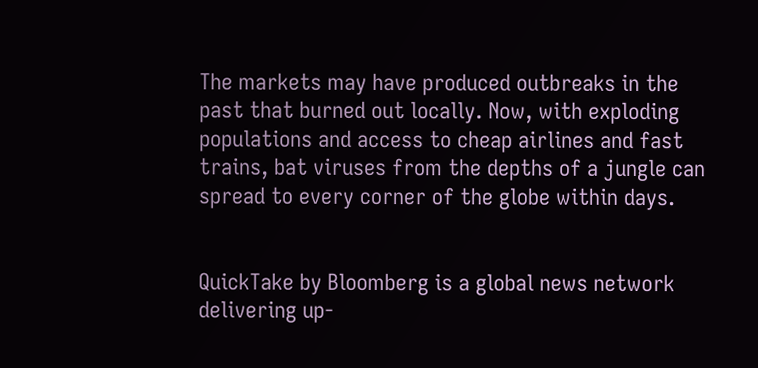The markets may have produced outbreaks in the past that burned out locally. Now, with exploding populations and access to cheap airlines and fast trains, bat viruses from the depths of a jungle can spread to every corner of the globe within days.


QuickTake by Bloomberg is a global news network delivering up-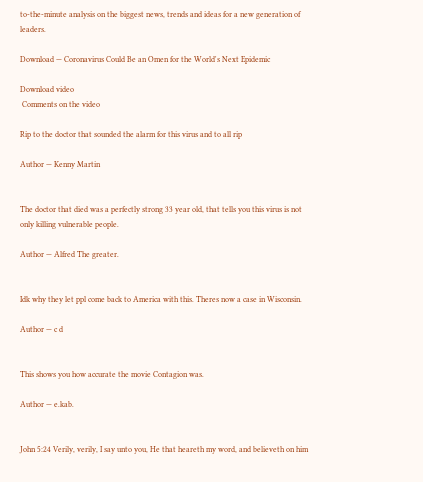to-the-minute analysis on the biggest news, trends and ideas for a new generation of leaders.

Download — Coronavirus Could Be an Omen for the World's Next Epidemic

Download video
 Comments on the video

Rip to the doctor that sounded the alarm for this virus and to all rip

Author — Kenny Martin


The doctor that died was a perfectly strong 33 year old, that tells you this virus is not only killing vulnerable people.

Author — Alfred The greater.


Idk why they let ppl come back to America with this. Theres now a case in Wisconsin.

Author — c d


This shows you how accurate the movie Contagion was.

Author — e.kab.


John 5:24 Verily, verily, I say unto you, He that heareth my word, and believeth on him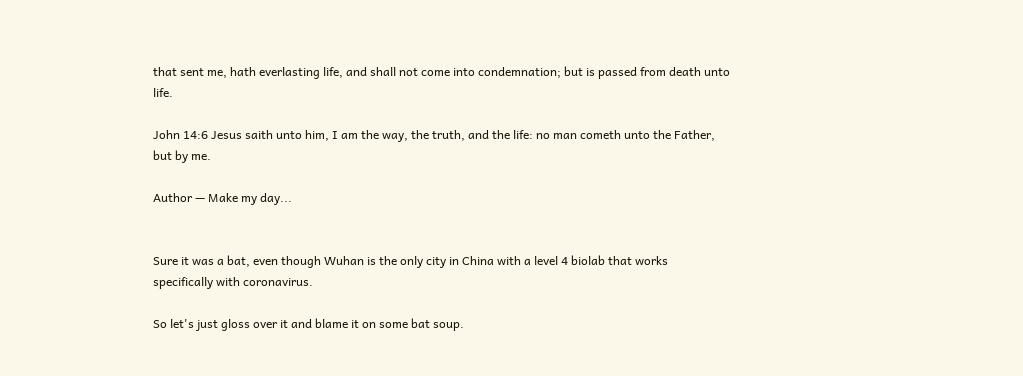that sent me, hath everlasting life, and shall not come into condemnation; but is passed from death unto life.

John 14:6 Jesus saith unto him, I am the way, the truth, and the life: no man cometh unto the Father, but by me.

Author — Make my day...


Sure it was a bat, even though Wuhan is the only city in China with a level 4 biolab that works specifically with coronavirus.

So let's just gloss over it and blame it on some bat soup.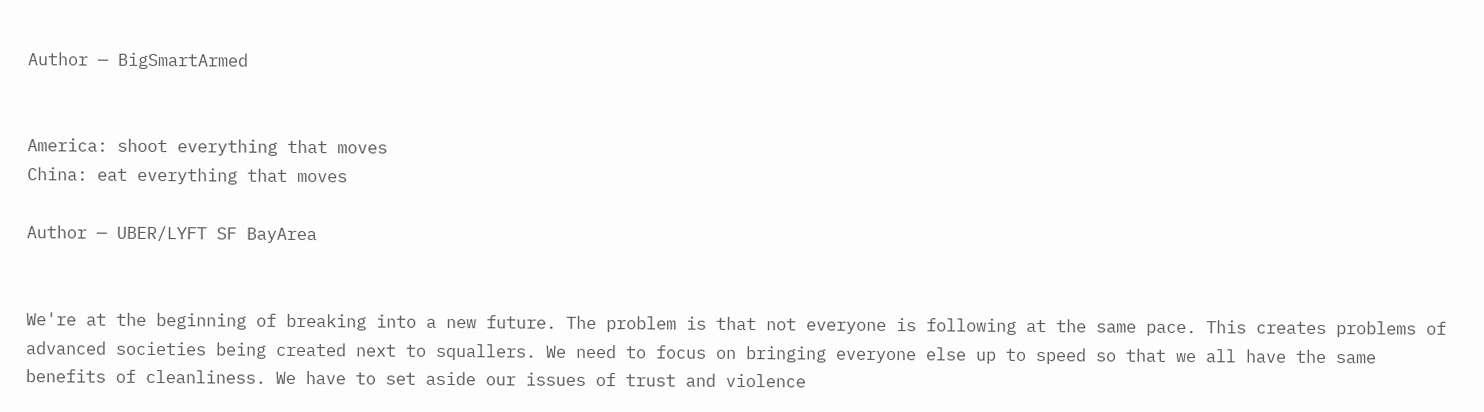Author — BigSmartArmed


America: shoot everything that moves
China: eat everything that moves

Author — UBER/LYFT SF BayArea


We're at the beginning of breaking into a new future. The problem is that not everyone is following at the same pace. This creates problems of advanced societies being created next to squallers. We need to focus on bringing everyone else up to speed so that we all have the same benefits of cleanliness. We have to set aside our issues of trust and violence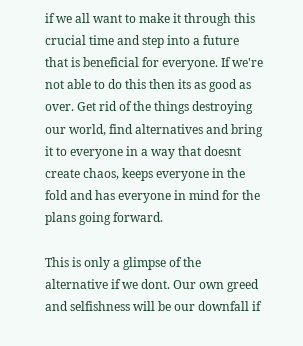if we all want to make it through this crucial time and step into a future that is beneficial for everyone. If we're not able to do this then its as good as over. Get rid of the things destroying our world, find alternatives and bring it to everyone in a way that doesnt create chaos, keeps everyone in the fold and has everyone in mind for the plans going forward.

This is only a glimpse of the alternative if we dont. Our own greed and selfishness will be our downfall if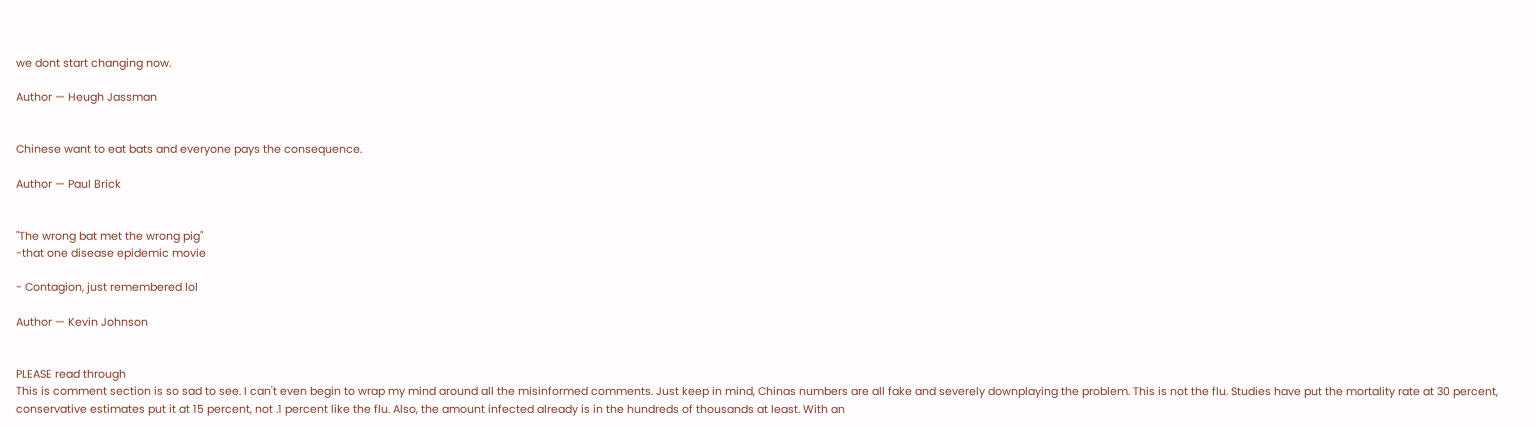we dont start changing now.

Author — Heugh Jassman


Chinese want to eat bats and everyone pays the consequence.

Author — Paul Brick


"The wrong bat met the wrong pig"
-that one disease epidemic movie

- Contagion, just remembered lol

Author — Kevin Johnson


PLEASE read through
This is comment section is so sad to see. I can't even begin to wrap my mind around all the misinformed comments. Just keep in mind, Chinas numbers are all fake and severely downplaying the problem. This is not the flu. Studies have put the mortality rate at 30 percent, conservative estimates put it at 15 percent, not .1 percent like the flu. Also, the amount infected already is in the hundreds of thousands at least. With an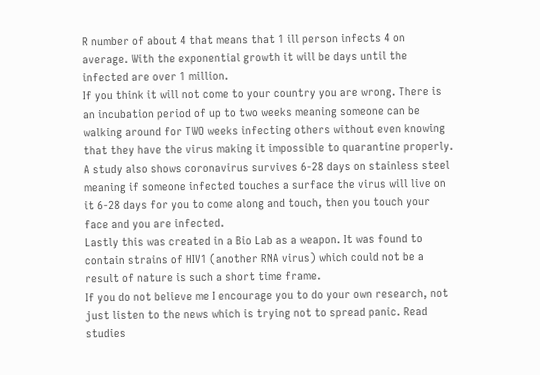R number of about 4 that means that 1 ill person infects 4 on average. With the exponential growth it will be days until the infected are over 1 million.
If you think it will not come to your country you are wrong. There is an incubation period of up to two weeks meaning someone can be walking around for TWO weeks infecting others without even knowing that they have the virus making it impossible to quarantine properly. A study also shows coronavirus survives 6-28 days on stainless steel meaning if someone infected touches a surface the virus will live on it 6-28 days for you to come along and touch, then you touch your face and you are infected.
Lastly this was created in a Bio Lab as a weapon. It was found to contain strains of HIV1 (another RNA virus) which could not be a result of nature is such a short time frame.
If you do not believe me I encourage you to do your own research, not just listen to the news which is trying not to spread panic. Read studies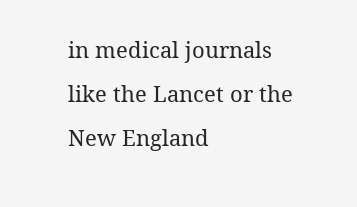in medical journals like the Lancet or the New England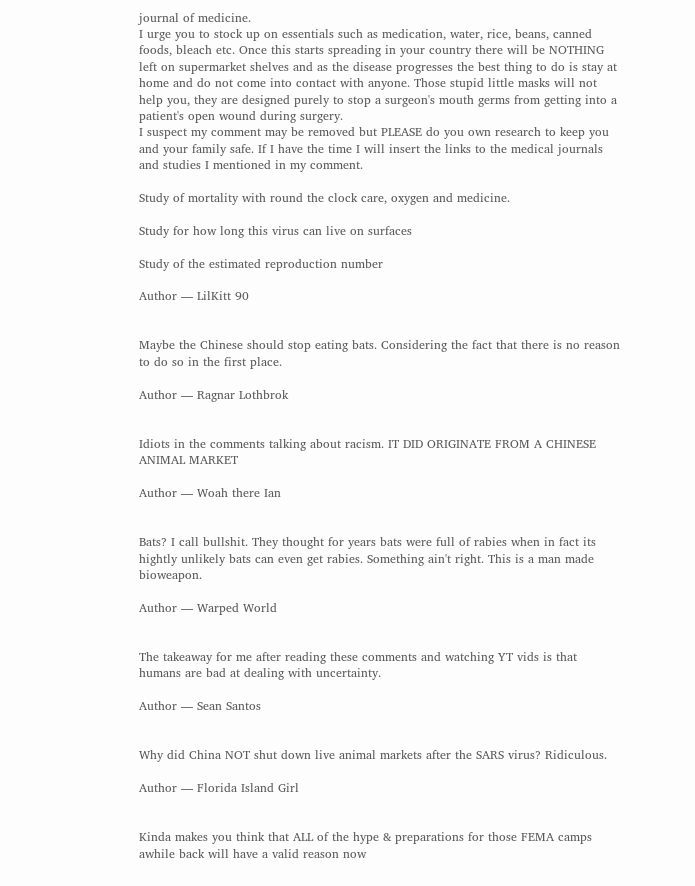journal of medicine.
I urge you to stock up on essentials such as medication, water, rice, beans, canned foods, bleach etc. Once this starts spreading in your country there will be NOTHING left on supermarket shelves and as the disease progresses the best thing to do is stay at home and do not come into contact with anyone. Those stupid little masks will not help you, they are designed purely to stop a surgeon's mouth germs from getting into a patient's open wound during surgery.
I suspect my comment may be removed but PLEASE do you own research to keep you and your family safe. If I have the time I will insert the links to the medical journals and studies I mentioned in my comment.

Study of mortality with round the clock care, oxygen and medicine.

Study for how long this virus can live on surfaces

Study of the estimated reproduction number

Author — LilKitt 90


Maybe the Chinese should stop eating bats. Considering the fact that there is no reason to do so in the first place.

Author — Ragnar Lothbrok


Idiots in the comments talking about racism. IT DID ORIGINATE FROM A CHINESE ANIMAL MARKET

Author — Woah there Ian


Bats? I call bullshit. They thought for years bats were full of rabies when in fact its hightly unlikely bats can even get rabies. Something ain't right. This is a man made bioweapon.

Author — Warped World


The takeaway for me after reading these comments and watching YT vids is that humans are bad at dealing with uncertainty.

Author — Sean Santos


Why did China NOT shut down live animal markets after the SARS virus? Ridiculous.

Author — Florida Island Girl


Kinda makes you think that ALL of the hype & preparations for those FEMA camps awhile back will have a valid reason now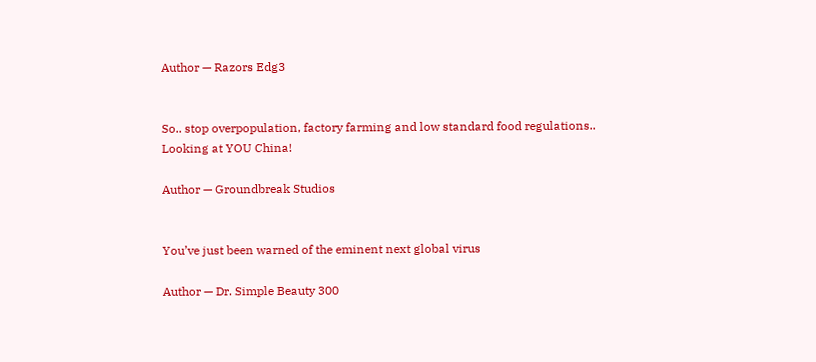Author — Razors Edg3


So.. stop overpopulation, factory farming and low standard food regulations.. Looking at YOU China!

Author — Groundbreak Studios


You’ve just been warned of the eminent next global virus

Author — Dr. Simple Beauty 300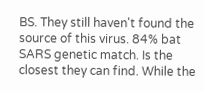BS. They still haven't found the source of this virus. 84% bat SARS genetic match. Is the closest they can find. While the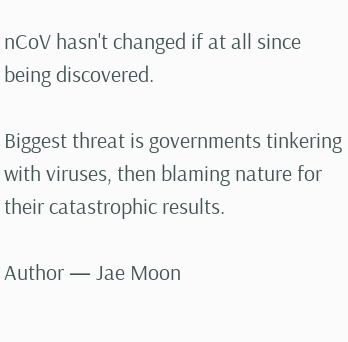nCoV hasn't changed if at all since being discovered.

Biggest threat is governments tinkering with viruses, then blaming nature for their catastrophic results.

Author — Jae Moon